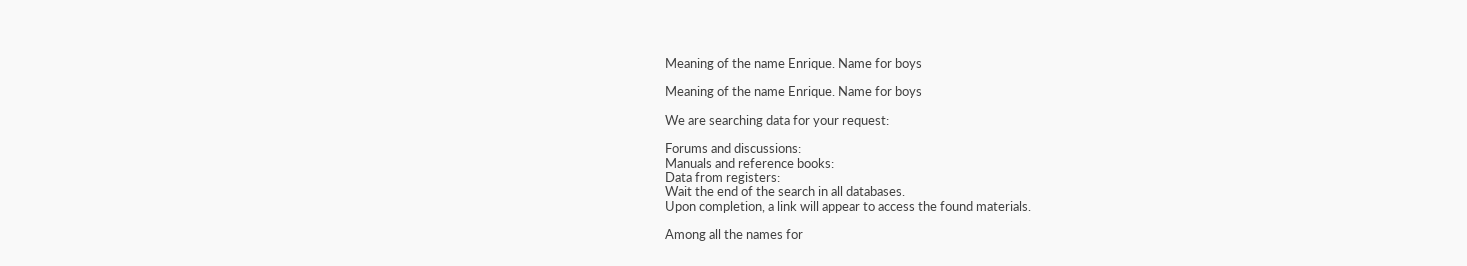Meaning of the name Enrique. Name for boys

Meaning of the name Enrique. Name for boys

We are searching data for your request:

Forums and discussions:
Manuals and reference books:
Data from registers:
Wait the end of the search in all databases.
Upon completion, a link will appear to access the found materials.

Among all the names for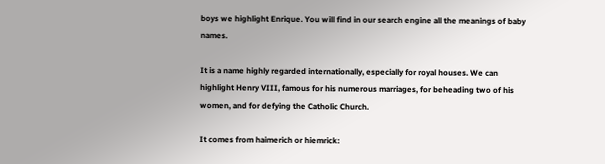boys we highlight Enrique. You will find in our search engine all the meanings of baby names.

It is a name highly regarded internationally, especially for royal houses. We can highlight Henry VIII, famous for his numerous marriages, for beheading two of his women, and for defying the Catholic Church.

It comes from haimerich or hiemrick: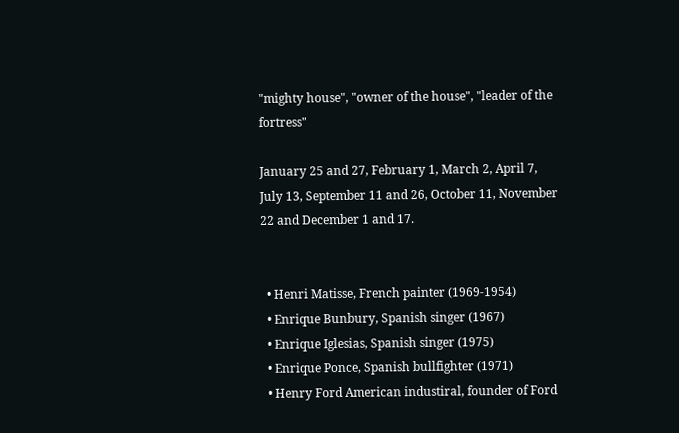"mighty house", "owner of the house", "leader of the fortress"

January 25 and 27, February 1, March 2, April 7, July 13, September 11 and 26, October 11, November 22 and December 1 and 17.


  • Henri Matisse, French painter (1969-1954)
  • Enrique Bunbury, Spanish singer (1967)
  • Enrique Iglesias, Spanish singer (1975)
  • Enrique Ponce, Spanish bullfighter (1971)
  • Henry Ford American industiral, founder of Ford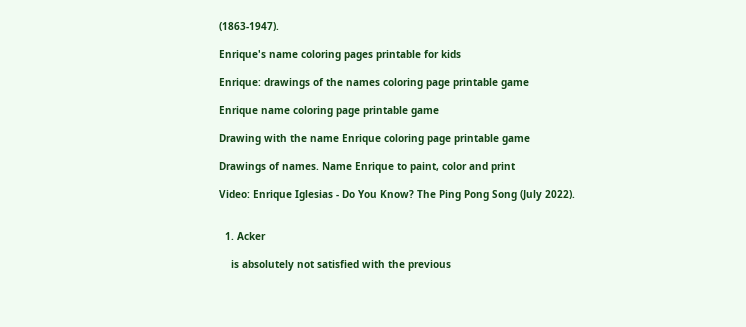(1863-1947).

Enrique's name coloring pages printable for kids

Enrique: drawings of the names coloring page printable game

Enrique name coloring page printable game

Drawing with the name Enrique coloring page printable game

Drawings of names. Name Enrique to paint, color and print

Video: Enrique Iglesias - Do You Know? The Ping Pong Song (July 2022).


  1. Acker

    is absolutely not satisfied with the previous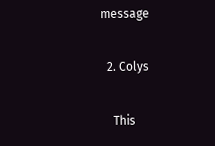message

  2. Colys

    This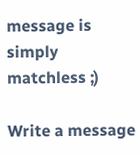message is simply matchless ;)

Write a message